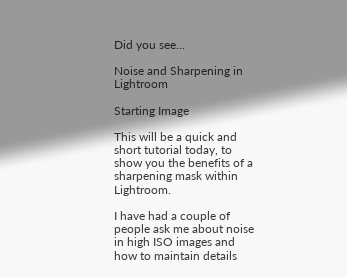Did you see...

Noise and Sharpening in Lightroom

Starting Image

This will be a quick and short tutorial today, to show you the benefits of a sharpening mask within Lightroom.

I have had a couple of  people ask me about noise in high ISO images and how to maintain details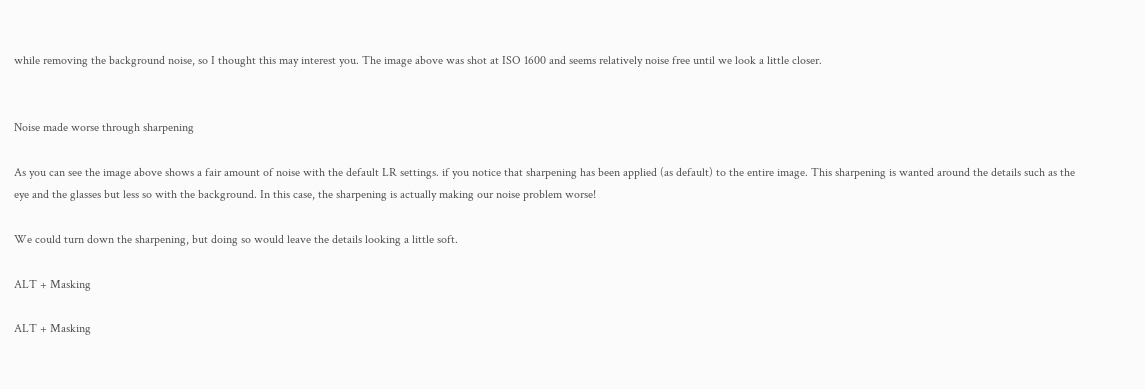while removing the background noise, so I thought this may interest you. The image above was shot at ISO 1600 and seems relatively noise free until we look a little closer.


Noise made worse through sharpening

As you can see the image above shows a fair amount of noise with the default LR settings. if you notice that sharpening has been applied (as default) to the entire image. This sharpening is wanted around the details such as the eye and the glasses but less so with the background. In this case, the sharpening is actually making our noise problem worse!

We could turn down the sharpening, but doing so would leave the details looking a little soft.

ALT + Masking

ALT + Masking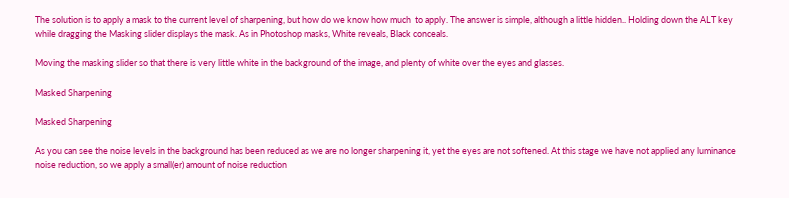The solution is to apply a mask to the current level of sharpening, but how do we know how much  to apply. The answer is simple, although a little hidden.. Holding down the ALT key while dragging the Masking slider displays the mask. As in Photoshop masks, White reveals, Black conceals.

Moving the masking slider so that there is very little white in the background of the image, and plenty of white over the eyes and glasses.

Masked Sharpening

Masked Sharpening

As you can see the noise levels in the background has been reduced as we are no longer sharpening it, yet the eyes are not softened. At this stage we have not applied any luminance noise reduction, so we apply a small(er) amount of noise reduction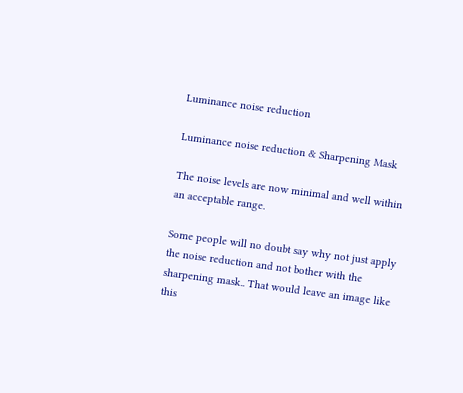Luminance noise reduction

Luminance noise reduction & Sharpening Mask

The noise levels are now minimal and well within an acceptable range.

Some people will no doubt say why not just apply the noise reduction and not bother with the sharpening mask.. That would leave an image like this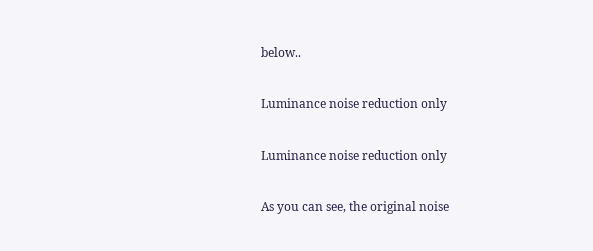below..

Luminance noise reduction only

Luminance noise reduction only

As you can see, the original noise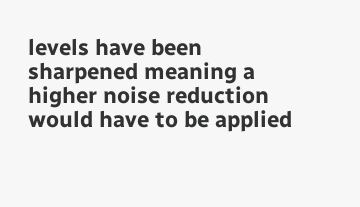levels have been sharpened meaning a higher noise reduction would have to be applied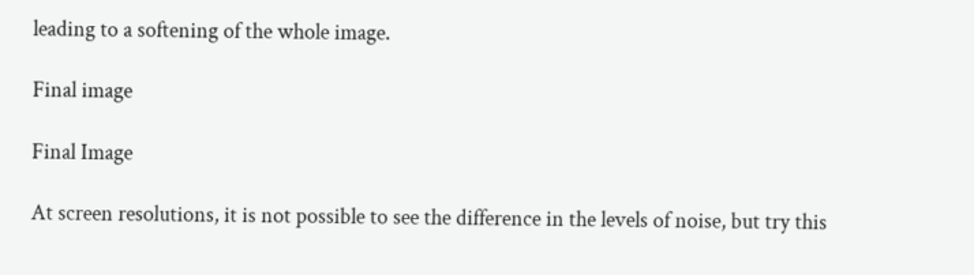leading to a softening of the whole image.

Final image

Final Image

At screen resolutions, it is not possible to see the difference in the levels of noise, but try this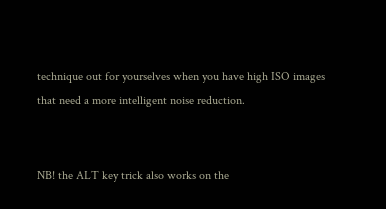technique out for yourselves when you have high ISO images that need a more intelligent noise reduction.


NB! the ALT key trick also works on the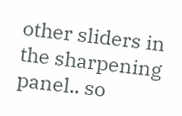other sliders in the sharpening panel.. so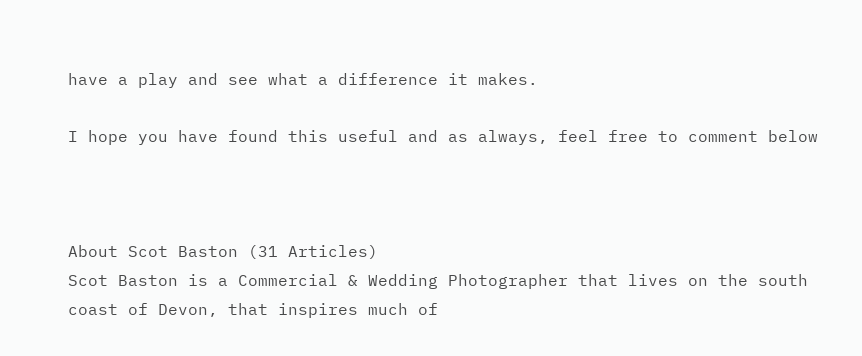have a play and see what a difference it makes.

I hope you have found this useful and as always, feel free to comment below



About Scot Baston (31 Articles)
Scot Baston is a Commercial & Wedding Photographer that lives on the south coast of Devon, that inspires much of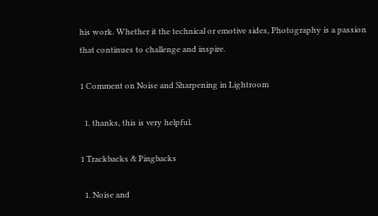his work. Whether it the technical or emotive sides, Photography is a passion that continues to challenge and inspire.

1 Comment on Noise and Sharpening in Lightroom

  1. thanks, this is very helpful.

1 Trackbacks & Pingbacks

  1. Noise and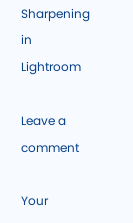Sharpening in Lightroom

Leave a comment

Your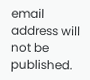email address will not be published.